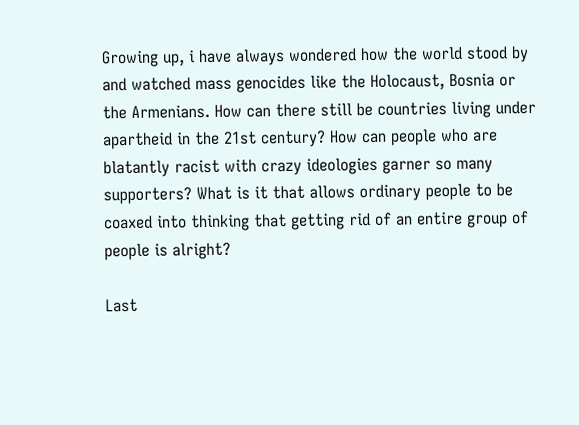Growing up, i have always wondered how the world stood by and watched mass genocides like the Holocaust, Bosnia or the Armenians. How can there still be countries living under apartheid in the 21st century? How can people who are blatantly racist with crazy ideologies garner so many supporters? What is it that allows ordinary people to be coaxed into thinking that getting rid of an entire group of people is alright?

Last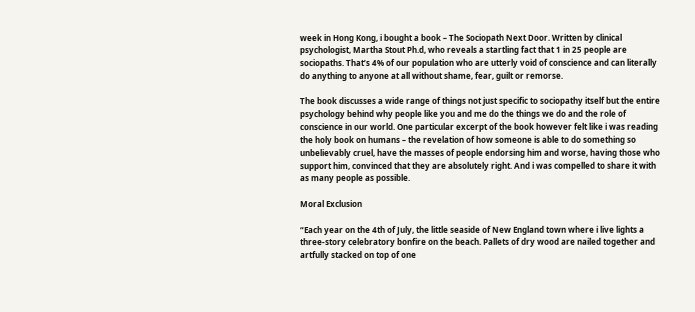week in Hong Kong, i bought a book – The Sociopath Next Door. Written by clinical psychologist, Martha Stout Ph.d, who reveals a startling fact that 1 in 25 people are sociopaths. That’s 4% of our population who are utterly void of conscience and can literally do anything to anyone at all without shame, fear, guilt or remorse.

The book discusses a wide range of things not just specific to sociopathy itself but the entire psychology behind why people like you and me do the things we do and the role of conscience in our world. One particular excerpt of the book however felt like i was reading the holy book on humans – the revelation of how someone is able to do something so unbelievably cruel, have the masses of people endorsing him and worse, having those who support him, convinced that they are absolutely right. And i was compelled to share it with as many people as possible.

Moral Exclusion

“Each year on the 4th of July, the little seaside of New England town where i live lights a three-story celebratory bonfire on the beach. Pallets of dry wood are nailed together and artfully stacked on top of one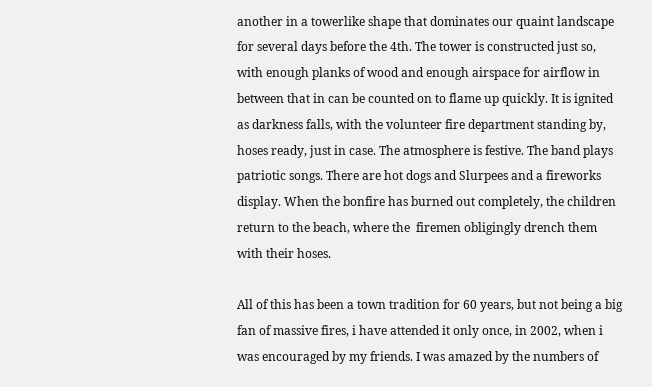another in a towerlike shape that dominates our quaint landscape for several days before the 4th. The tower is constructed just so, with enough planks of wood and enough airspace for airflow in between that in can be counted on to flame up quickly. It is ignited as darkness falls, with the volunteer fire department standing by, hoses ready, just in case. The atmosphere is festive. The band plays patriotic songs. There are hot dogs and Slurpees and a fireworks display. When the bonfire has burned out completely, the children return to the beach, where the  firemen obligingly drench them with their hoses.

All of this has been a town tradition for 60 years, but not being a big fan of massive fires, i have attended it only once, in 2002, when i was encouraged by my friends. I was amazed by the numbers of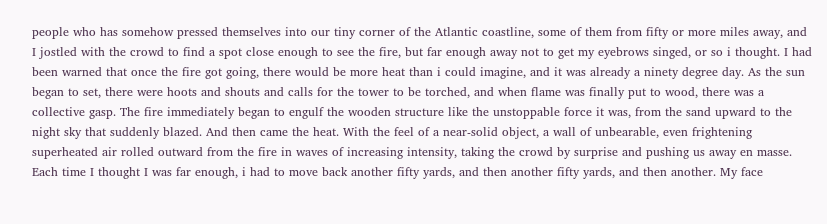people who has somehow pressed themselves into our tiny corner of the Atlantic coastline, some of them from fifty or more miles away, and I jostled with the crowd to find a spot close enough to see the fire, but far enough away not to get my eyebrows singed, or so i thought. I had been warned that once the fire got going, there would be more heat than i could imagine, and it was already a ninety degree day. As the sun began to set, there were hoots and shouts and calls for the tower to be torched, and when flame was finally put to wood, there was a collective gasp. The fire immediately began to engulf the wooden structure like the unstoppable force it was, from the sand upward to the night sky that suddenly blazed. And then came the heat. With the feel of a near-solid object, a wall of unbearable, even frightening superheated air rolled outward from the fire in waves of increasing intensity, taking the crowd by surprise and pushing us away en masse. Each time I thought I was far enough, i had to move back another fifty yards, and then another fifty yards, and then another. My face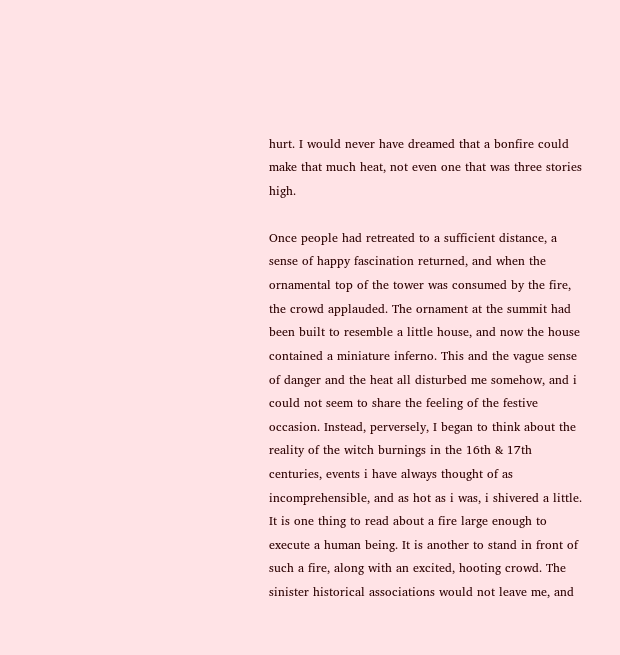hurt. I would never have dreamed that a bonfire could make that much heat, not even one that was three stories high.

Once people had retreated to a sufficient distance, a sense of happy fascination returned, and when the ornamental top of the tower was consumed by the fire, the crowd applauded. The ornament at the summit had been built to resemble a little house, and now the house contained a miniature inferno. This and the vague sense of danger and the heat all disturbed me somehow, and i could not seem to share the feeling of the festive occasion. Instead, perversely, I began to think about the reality of the witch burnings in the 16th & 17th centuries, events i have always thought of as incomprehensible, and as hot as i was, i shivered a little. It is one thing to read about a fire large enough to execute a human being. It is another to stand in front of such a fire, along with an excited, hooting crowd. The sinister historical associations would not leave me, and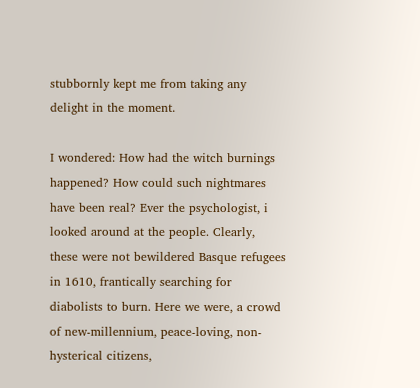stubbornly kept me from taking any delight in the moment.

I wondered: How had the witch burnings happened? How could such nightmares have been real? Ever the psychologist, i looked around at the people. Clearly, these were not bewildered Basque refugees in 1610, frantically searching for diabolists to burn. Here we were, a crowd of new-millennium, peace-loving, non-hysterical citizens,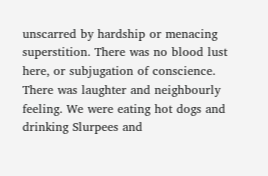unscarred by hardship or menacing superstition. There was no blood lust here, or subjugation of conscience. There was laughter and neighbourly feeling. We were eating hot dogs and drinking Slurpees and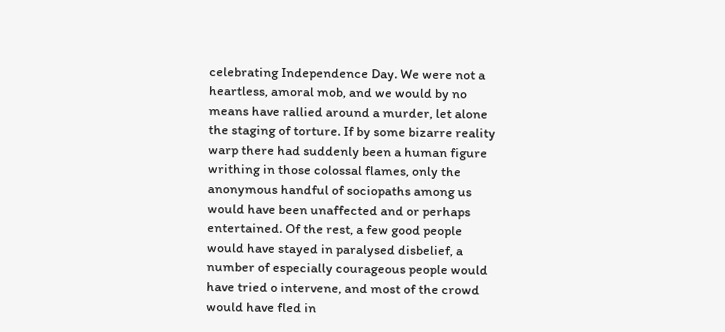celebrating Independence Day. We were not a heartless, amoral mob, and we would by no means have rallied around a murder, let alone the staging of torture. If by some bizarre reality warp there had suddenly been a human figure writhing in those colossal flames, only the anonymous handful of sociopaths among us would have been unaffected and or perhaps entertained. Of the rest, a few good people would have stayed in paralysed disbelief, a number of especially courageous people would have tried o intervene, and most of the crowd would have fled in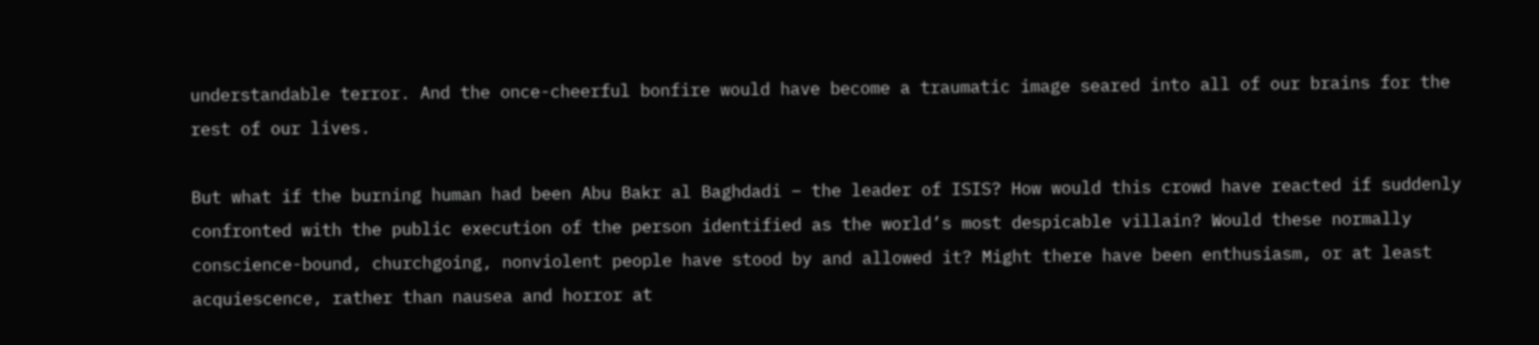understandable terror. And the once-cheerful bonfire would have become a traumatic image seared into all of our brains for the rest of our lives.

But what if the burning human had been Abu Bakr al Baghdadi – the leader of ISIS? How would this crowd have reacted if suddenly confronted with the public execution of the person identified as the world’s most despicable villain? Would these normally conscience-bound, churchgoing, nonviolent people have stood by and allowed it? Might there have been enthusiasm, or at least acquiescence, rather than nausea and horror at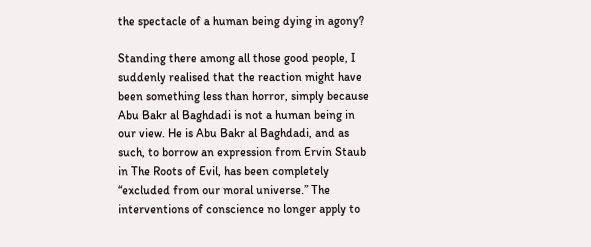the spectacle of a human being dying in agony?

Standing there among all those good people, I suddenly realised that the reaction might have been something less than horror, simply because Abu Bakr al Baghdadi is not a human being in our view. He is Abu Bakr al Baghdadi, and as such, to borrow an expression from Ervin Staub in The Roots of Evil, has been completely “excluded from our moral universe.” The interventions of conscience no longer apply to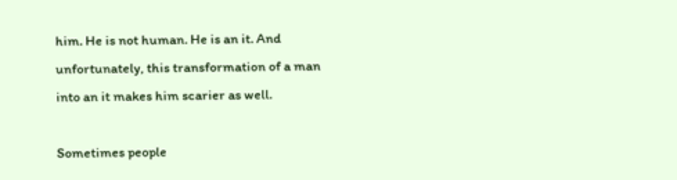him. He is not human. He is an it. And unfortunately, this transformation of a man into an it makes him scarier as well.

Sometimes people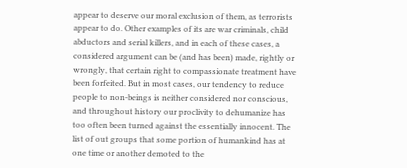appear to deserve our moral exclusion of them, as terrorists appear to do. Other examples of its are war criminals, child abductors and serial killers, and in each of these cases, a considered argument can be (and has been) made, rightly or wrongly, that certain right to compassionate treatment have been forfeited. But in most cases, our tendency to reduce people to non-beings is neither considered nor conscious, and throughout history our proclivity to dehumanize has too often been turned against the essentially innocent. The list of out groups that some portion of humankind has at one time or another demoted to the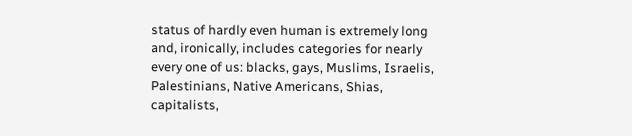status of hardly even human is extremely long and, ironically, includes categories for nearly every one of us: blacks, gays, Muslims, Israelis, Palestinians, Native Americans, Shias, capitalists,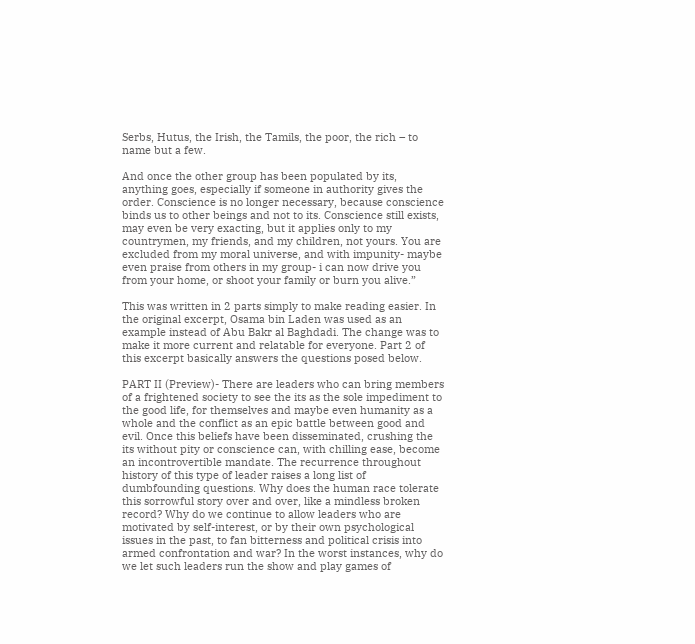Serbs, Hutus, the Irish, the Tamils, the poor, the rich – to name but a few.

And once the other group has been populated by its, anything goes, especially if someone in authority gives the order. Conscience is no longer necessary, because conscience binds us to other beings and not to its. Conscience still exists, may even be very exacting, but it applies only to my countrymen, my friends, and my children, not yours. You are excluded from my moral universe, and with impunity- maybe even praise from others in my group- i can now drive you from your home, or shoot your family or burn you alive.”

This was written in 2 parts simply to make reading easier. In the original excerpt, Osama bin Laden was used as an example instead of Abu Bakr al Baghdadi. The change was to make it more current and relatable for everyone. Part 2 of this excerpt basically answers the questions posed below.

PART II (Preview)- There are leaders who can bring members of a frightened society to see the its as the sole impediment to the good life, for themselves and maybe even humanity as a whole and the conflict as an epic battle between good and evil. Once this beliefs have been disseminated, crushing the its without pity or conscience can, with chilling ease, become an incontrovertible mandate. The recurrence throughout history of this type of leader raises a long list of dumbfounding questions. Why does the human race tolerate this sorrowful story over and over, like a mindless broken record? Why do we continue to allow leaders who are motivated by self-interest, or by their own psychological issues in the past, to fan bitterness and political crisis into armed confrontation and war? In the worst instances, why do we let such leaders run the show and play games of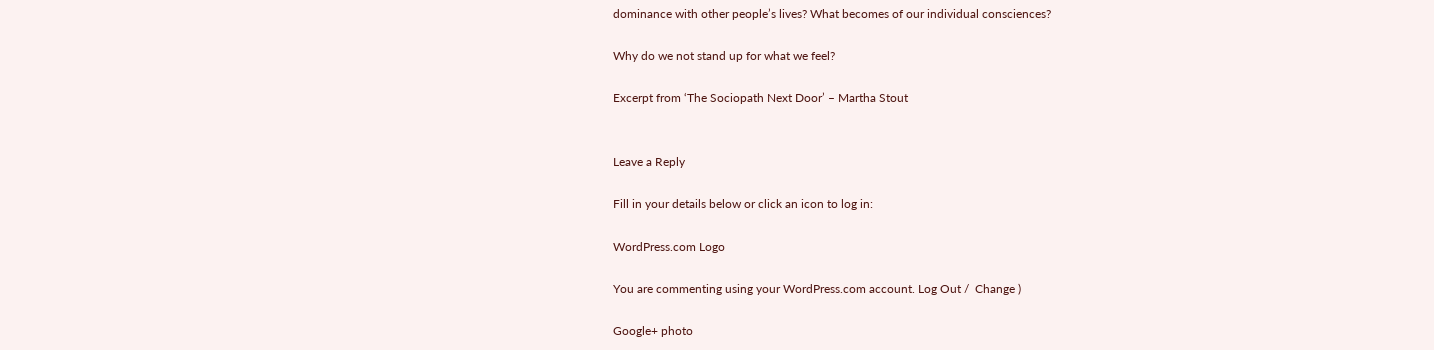dominance with other people’s lives? What becomes of our individual consciences?

Why do we not stand up for what we feel?

Excerpt from ‘The Sociopath Next Door’ – Martha Stout


Leave a Reply

Fill in your details below or click an icon to log in:

WordPress.com Logo

You are commenting using your WordPress.com account. Log Out /  Change )

Google+ photo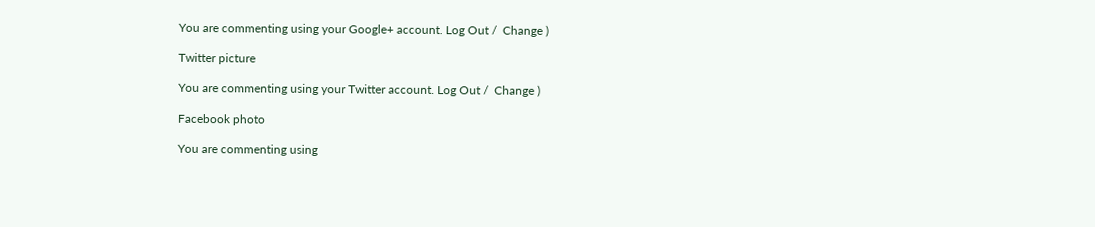You are commenting using your Google+ account. Log Out /  Change )

Twitter picture

You are commenting using your Twitter account. Log Out /  Change )

Facebook photo

You are commenting using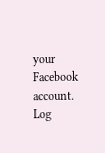your Facebook account. Log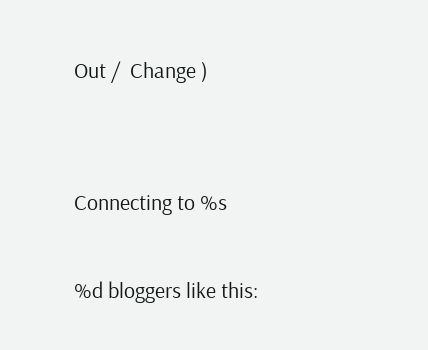Out /  Change )


Connecting to %s

%d bloggers like this: